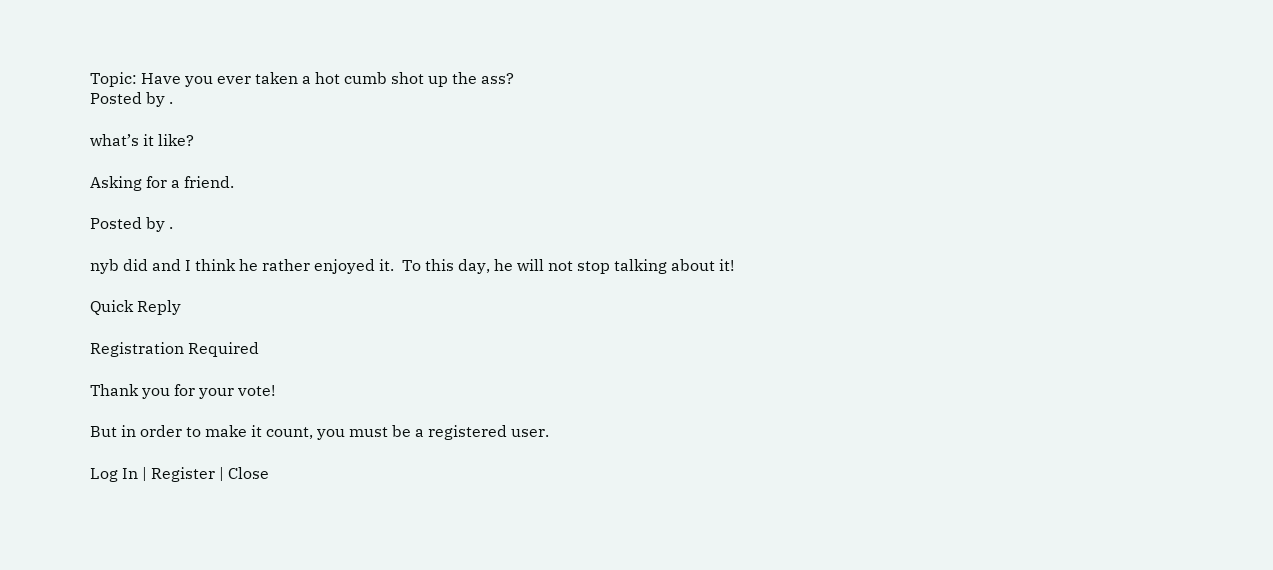Topic: Have you ever taken a hot cumb shot up the ass?
Posted by .

what’s it like?

Asking for a friend.

Posted by .

nyb did and I think he rather enjoyed it.  To this day, he will not stop talking about it!

Quick Reply

Registration Required

Thank you for your vote!

But in order to make it count, you must be a registered user.

Log In | Register | Close